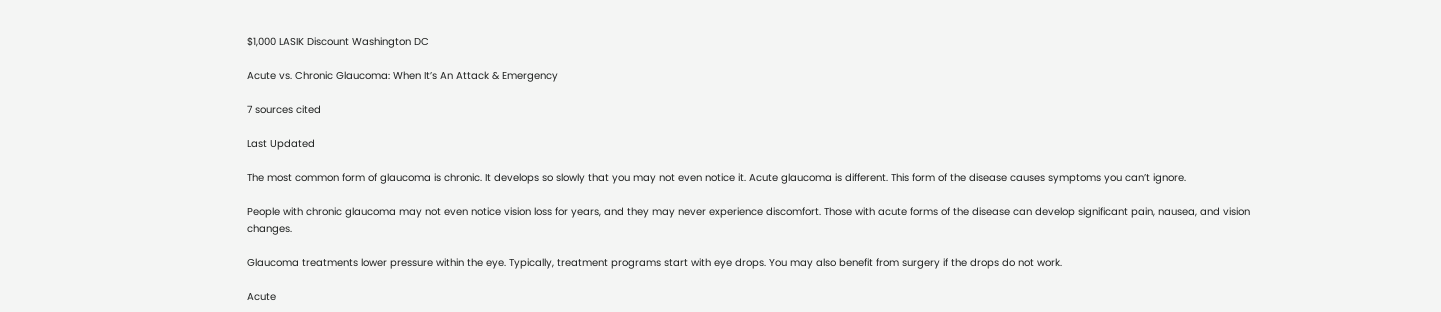$1,000 LASIK Discount Washington DC

Acute vs. Chronic Glaucoma: When It’s An Attack & Emergency

7 sources cited

Last Updated

The most common form of glaucoma is chronic. It develops so slowly that you may not even notice it. Acute glaucoma is different. This form of the disease causes symptoms you can’t ignore.

People with chronic glaucoma may not even notice vision loss for years, and they may never experience discomfort. Those with acute forms of the disease can develop significant pain, nausea, and vision changes.

Glaucoma treatments lower pressure within the eye. Typically, treatment programs start with eye drops. You may also benefit from surgery if the drops do not work.

Acute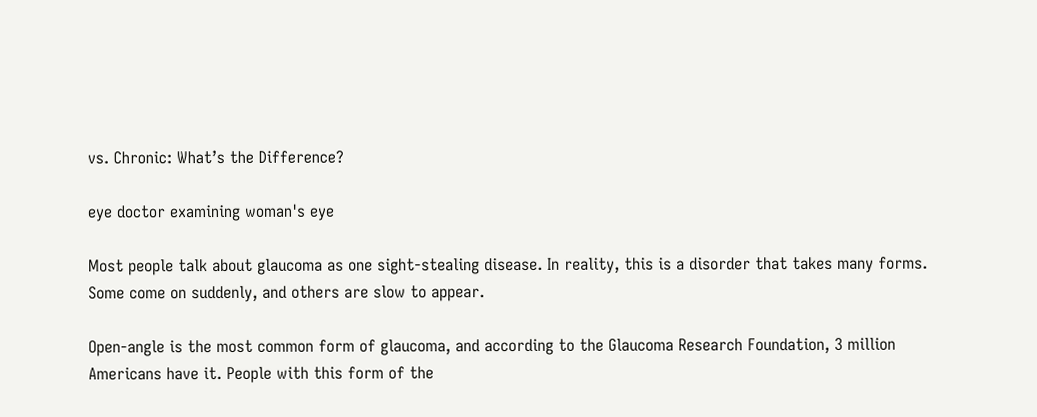vs. Chronic: What’s the Difference?

eye doctor examining woman's eye

Most people talk about glaucoma as one sight-stealing disease. In reality, this is a disorder that takes many forms. Some come on suddenly, and others are slow to appear.

Open-angle is the most common form of glaucoma, and according to the Glaucoma Research Foundation, 3 million Americans have it. People with this form of the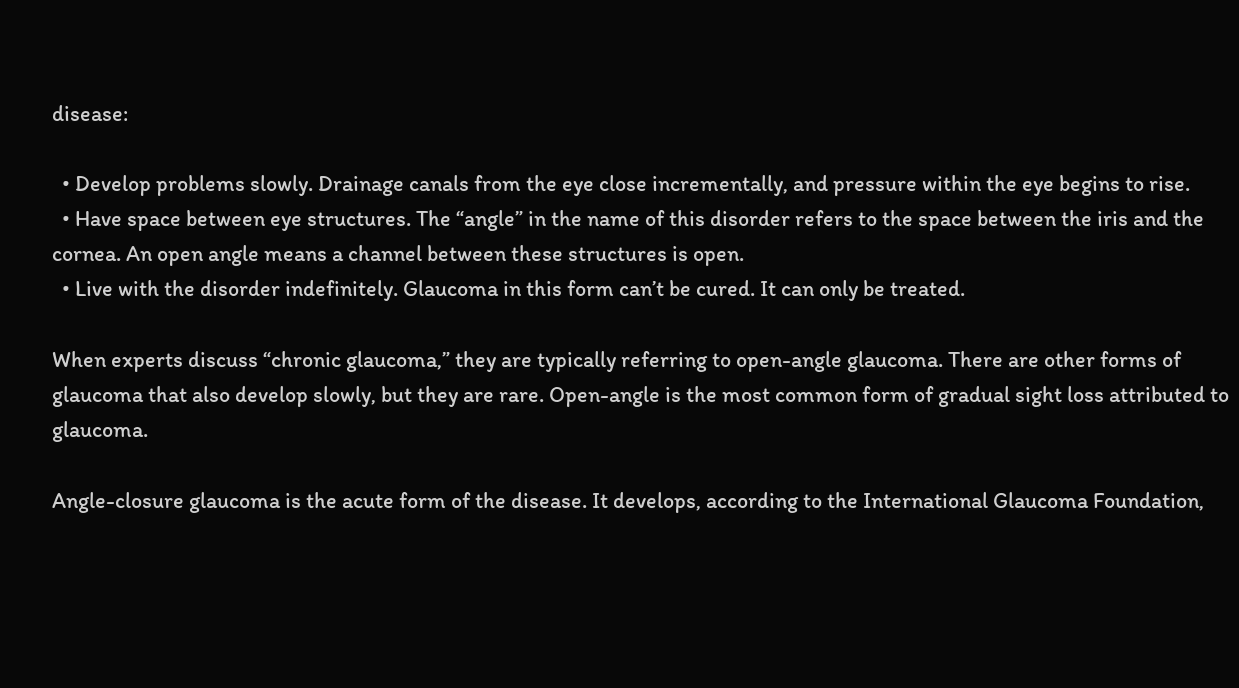disease:

  • Develop problems slowly. Drainage canals from the eye close incrementally, and pressure within the eye begins to rise.
  • Have space between eye structures. The “angle” in the name of this disorder refers to the space between the iris and the cornea. An open angle means a channel between these structures is open.
  • Live with the disorder indefinitely. Glaucoma in this form can’t be cured. It can only be treated.

When experts discuss “chronic glaucoma,” they are typically referring to open-angle glaucoma. There are other forms of glaucoma that also develop slowly, but they are rare. Open-angle is the most common form of gradual sight loss attributed to glaucoma.

Angle-closure glaucoma is the acute form of the disease. It develops, according to the International Glaucoma Foundation,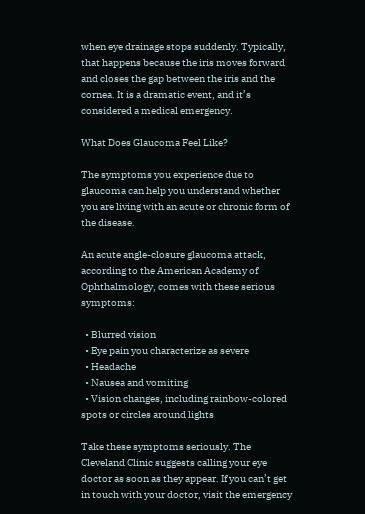when eye drainage stops suddenly. Typically, that happens because the iris moves forward and closes the gap between the iris and the cornea. It is a dramatic event, and it’s considered a medical emergency.

What Does Glaucoma Feel Like?

The symptoms you experience due to glaucoma can help you understand whether you are living with an acute or chronic form of the disease.

An acute angle-closure glaucoma attack, according to the American Academy of Ophthalmology, comes with these serious symptoms:

  • Blurred vision
  • Eye pain you characterize as severe
  • Headache
  • Nausea and vomiting
  • Vision changes, including rainbow-colored spots or circles around lights

Take these symptoms seriously. The Cleveland Clinic suggests calling your eye doctor as soon as they appear. If you can’t get in touch with your doctor, visit the emergency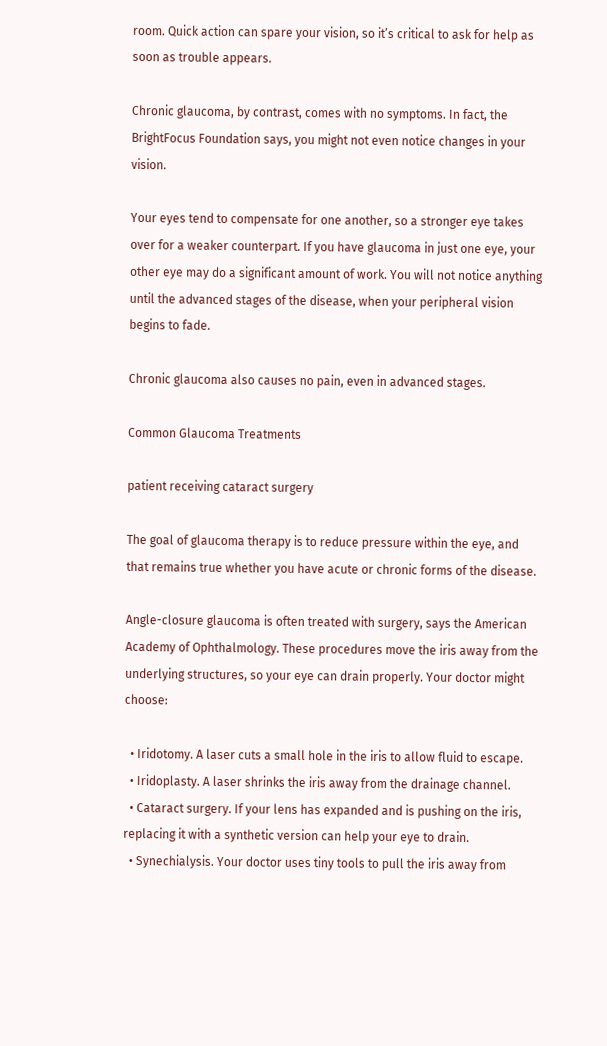room. Quick action can spare your vision, so it’s critical to ask for help as soon as trouble appears.

Chronic glaucoma, by contrast, comes with no symptoms. In fact, the BrightFocus Foundation says, you might not even notice changes in your vision.

Your eyes tend to compensate for one another, so a stronger eye takes over for a weaker counterpart. If you have glaucoma in just one eye, your other eye may do a significant amount of work. You will not notice anything until the advanced stages of the disease, when your peripheral vision begins to fade.

Chronic glaucoma also causes no pain, even in advanced stages.

Common Glaucoma Treatments

patient receiving cataract surgery

The goal of glaucoma therapy is to reduce pressure within the eye, and that remains true whether you have acute or chronic forms of the disease.

Angle-closure glaucoma is often treated with surgery, says the American Academy of Ophthalmology. These procedures move the iris away from the underlying structures, so your eye can drain properly. Your doctor might choose:

  • Iridotomy. A laser cuts a small hole in the iris to allow fluid to escape.
  • Iridoplasty. A laser shrinks the iris away from the drainage channel.
  • Cataract surgery. If your lens has expanded and is pushing on the iris, replacing it with a synthetic version can help your eye to drain.
  • Synechialysis. Your doctor uses tiny tools to pull the iris away from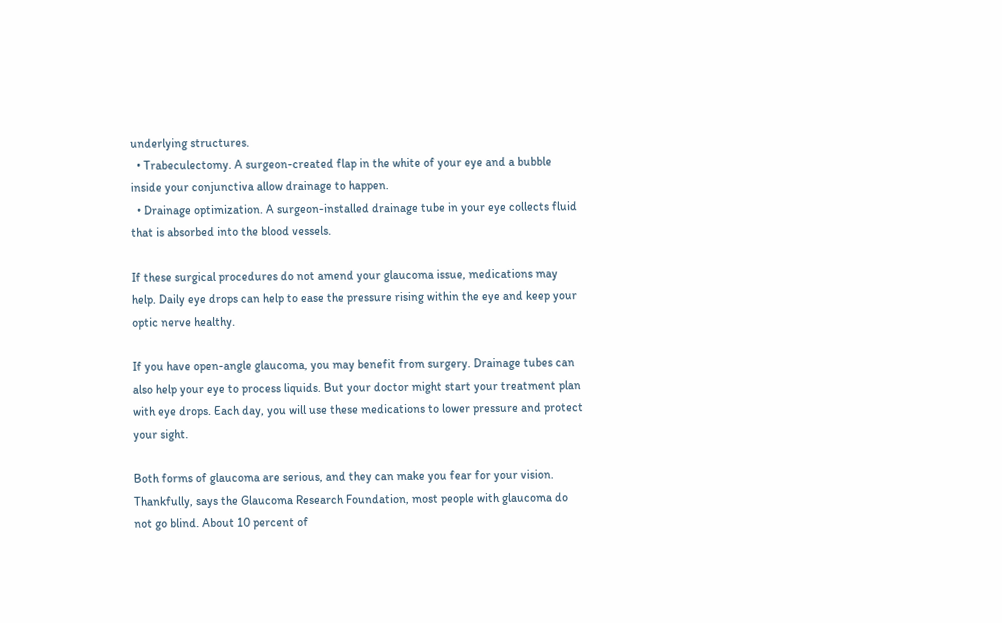underlying structures.
  • Trabeculectomy. A surgeon-created flap in the white of your eye and a bubble inside your conjunctiva allow drainage to happen.
  • Drainage optimization. A surgeon-installed drainage tube in your eye collects fluid that is absorbed into the blood vessels.

If these surgical procedures do not amend your glaucoma issue, medications may help. Daily eye drops can help to ease the pressure rising within the eye and keep your optic nerve healthy.

If you have open-angle glaucoma, you may benefit from surgery. Drainage tubes can also help your eye to process liquids. But your doctor might start your treatment plan with eye drops. Each day, you will use these medications to lower pressure and protect your sight.

Both forms of glaucoma are serious, and they can make you fear for your vision. Thankfully, says the Glaucoma Research Foundation, most people with glaucoma do not go blind. About 10 percent of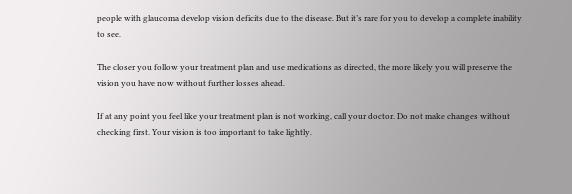people with glaucoma develop vision deficits due to the disease. But it’s rare for you to develop a complete inability to see.

The closer you follow your treatment plan and use medications as directed, the more likely you will preserve the vision you have now without further losses ahead.

If at any point you feel like your treatment plan is not working, call your doctor. Do not make changes without checking first. Your vision is too important to take lightly.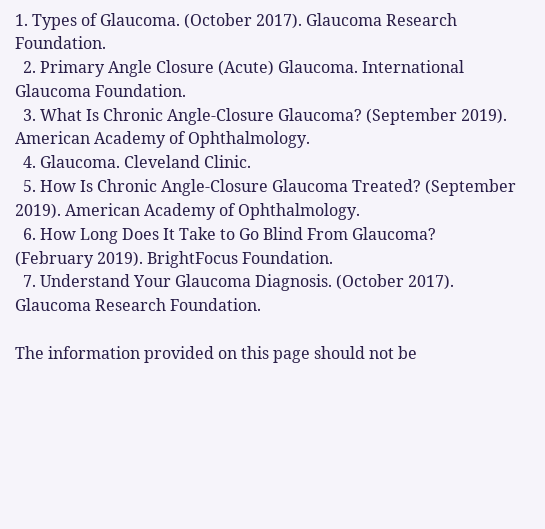1. Types of Glaucoma. (October 2017). Glaucoma Research Foundation.
  2. Primary Angle Closure (Acute) Glaucoma. International Glaucoma Foundation.
  3. What Is Chronic Angle-Closure Glaucoma? (September 2019). American Academy of Ophthalmology.
  4. Glaucoma. Cleveland Clinic.
  5. How Is Chronic Angle-Closure Glaucoma Treated? (September 2019). American Academy of Ophthalmology.
  6. How Long Does It Take to Go Blind From Glaucoma? (February 2019). BrightFocus Foundation.
  7. Understand Your Glaucoma Diagnosis. (October 2017). Glaucoma Research Foundation.

The information provided on this page should not be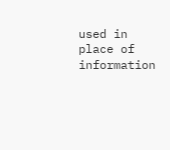used in place of information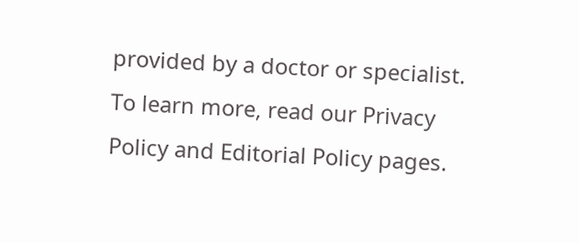provided by a doctor or specialist. To learn more, read our Privacy Policy and Editorial Policy pages.